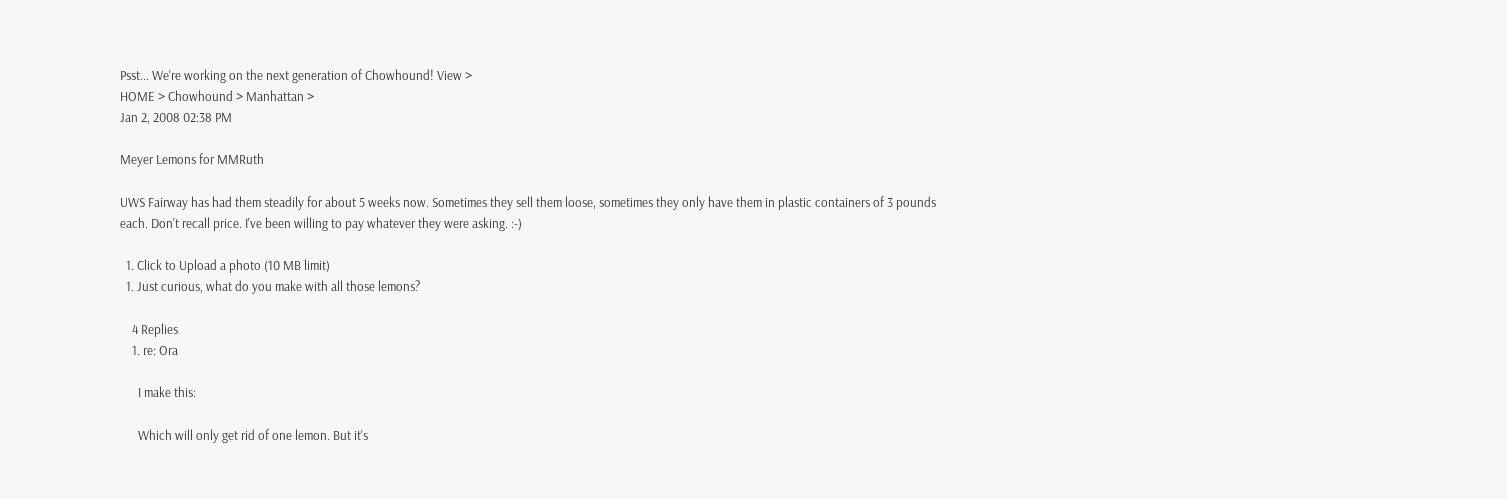Psst... We're working on the next generation of Chowhound! View >
HOME > Chowhound > Manhattan >
Jan 2, 2008 02:38 PM

Meyer Lemons for MMRuth

UWS Fairway has had them steadily for about 5 weeks now. Sometimes they sell them loose, sometimes they only have them in plastic containers of 3 pounds each. Don't recall price. I've been willing to pay whatever they were asking. :-)

  1. Click to Upload a photo (10 MB limit)
  1. Just curious, what do you make with all those lemons?

    4 Replies
    1. re: Ora

      I make this:

      Which will only get rid of one lemon. But it's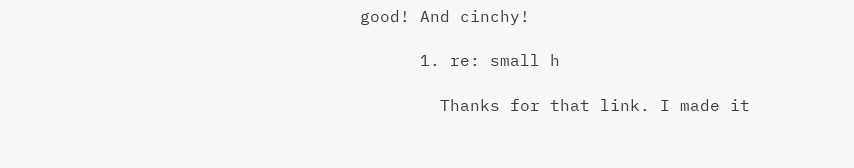good! And cinchy!

      1. re: small h

        Thanks for that link. I made it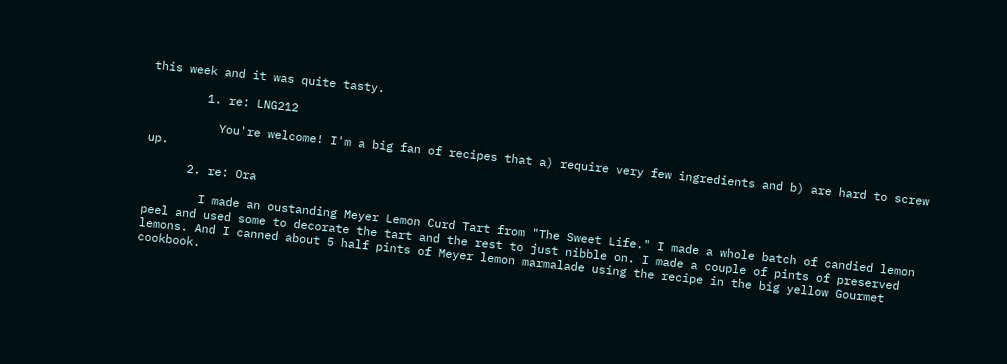this week and it was quite tasty.

        1. re: LNG212

          You're welcome! I'm a big fan of recipes that a) require very few ingredients and b) are hard to screw up.

      2. re: Ora

        I made an oustanding Meyer Lemon Curd Tart from "The Sweet Life." I made a whole batch of candied lemon peel and used some to decorate the tart and the rest to just nibble on. I made a couple of pints of preserved lemons. And I canned about 5 half pints of Meyer lemon marmalade using the recipe in the big yellow Gourmet cookbook.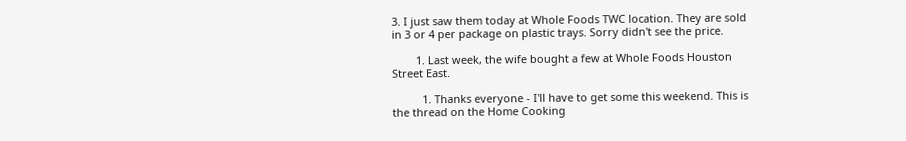3. I just saw them today at Whole Foods TWC location. They are sold in 3 or 4 per package on plastic trays. Sorry didn't see the price.

        1. Last week, the wife bought a few at Whole Foods Houston Street East.

          1. Thanks everyone - I'll have to get some this weekend. This is the thread on the Home Cooking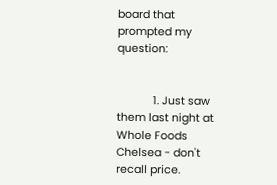board that prompted my question:


            1. Just saw them last night at Whole Foods Chelsea - don't recall price.